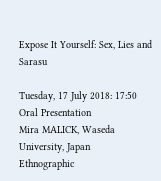Expose It Yourself: Sex, Lies and Sarasu

Tuesday, 17 July 2018: 17:50
Oral Presentation
Mira MALICK, Waseda University, Japan
Ethnographic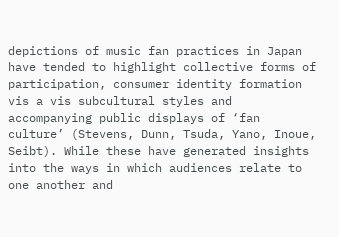depictions of music fan practices in Japan have tended to highlight collective forms of participation, consumer identity formation vis a vis subcultural styles and accompanying public displays of ‘fan culture’ (Stevens, Dunn, Tsuda, Yano, Inoue, Seibt). While these have generated insights into the ways in which audiences relate to one another and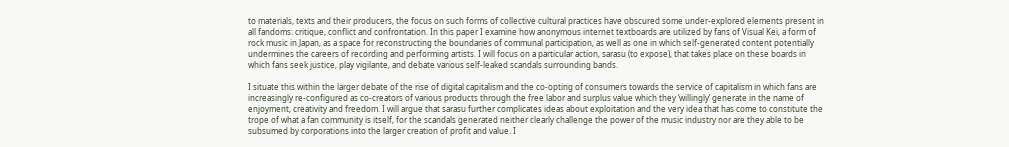to materials, texts and their producers, the focus on such forms of collective cultural practices have obscured some under-explored elements present in all fandoms: critique, conflict and confrontation. In this paper I examine how anonymous internet textboards are utilized by fans of Visual Kei, a form of rock music in Japan, as a space for reconstructing the boundaries of communal participation, as well as one in which self-generated content potentially undermines the careers of recording and performing artists. I will focus on a particular action, sarasu (to expose), that takes place on these boards in which fans seek justice, play vigilante, and debate various self-leaked scandals surrounding bands.

I situate this within the larger debate of the rise of digital capitalism and the co-opting of consumers towards the service of capitalism in which fans are increasingly re-configured as co-creators of various products through the free labor and surplus value which they ‘willingly’ generate in the name of enjoyment, creativity and freedom. I will argue that sarasu further complicates ideas about exploitation and the very idea that has come to constitute the trope of what a fan community is itself, for the scandals generated neither clearly challenge the power of the music industry nor are they able to be subsumed by corporations into the larger creation of profit and value. I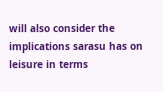will also consider the implications sarasu has on leisure in terms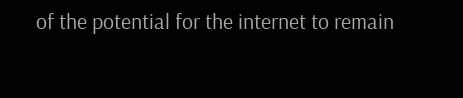of the potential for the internet to remain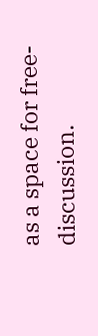as a space for free-discussion.